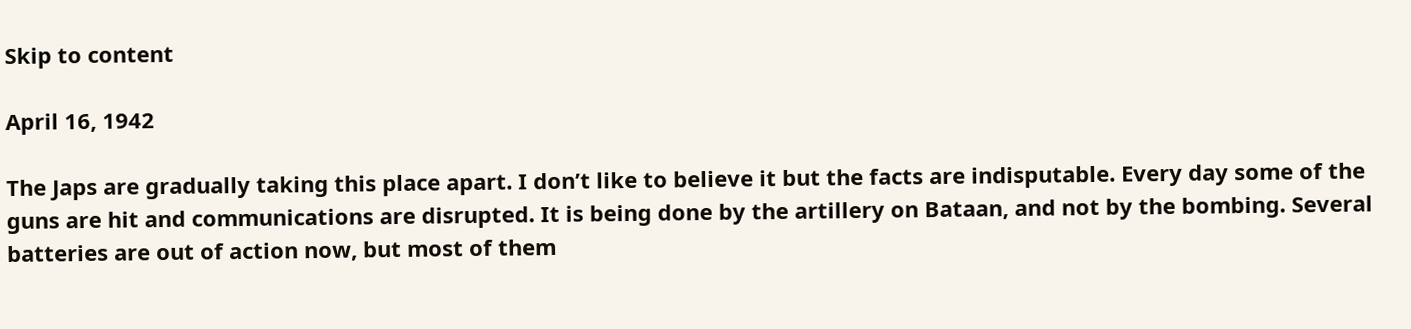Skip to content

April 16, 1942

The Japs are gradually taking this place apart. I don’t like to believe it but the facts are indisputable. Every day some of the guns are hit and communications are disrupted. It is being done by the artillery on Bataan, and not by the bombing. Several batteries are out of action now, but most of them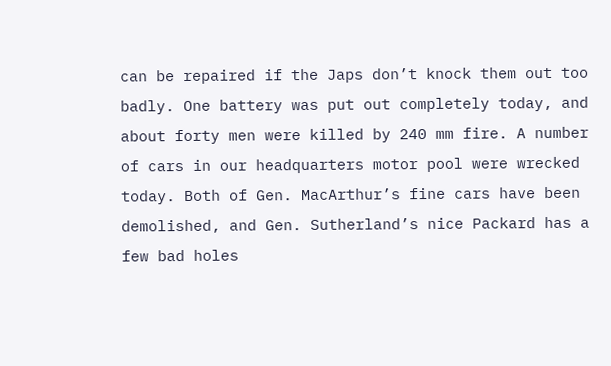can be repaired if the Japs don’t knock them out too badly. One battery was put out completely today, and about forty men were killed by 240 mm fire. A number of cars in our headquarters motor pool were wrecked today. Both of Gen. MacArthur’s fine cars have been demolished, and Gen. Sutherland’s nice Packard has a few bad holes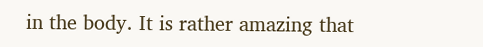in the body. It is rather amazing that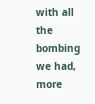with all the bombing we had, more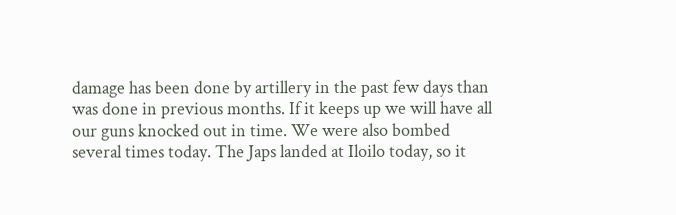damage has been done by artillery in the past few days than was done in previous months. If it keeps up we will have all our guns knocked out in time. We were also bombed several times today. The Japs landed at Iloilo today, so it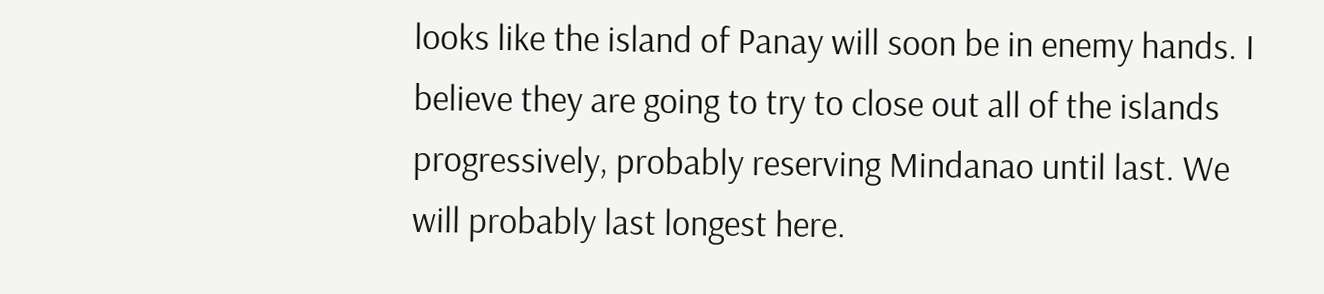looks like the island of Panay will soon be in enemy hands. I believe they are going to try to close out all of the islands progressively, probably reserving Mindanao until last. We will probably last longest here.